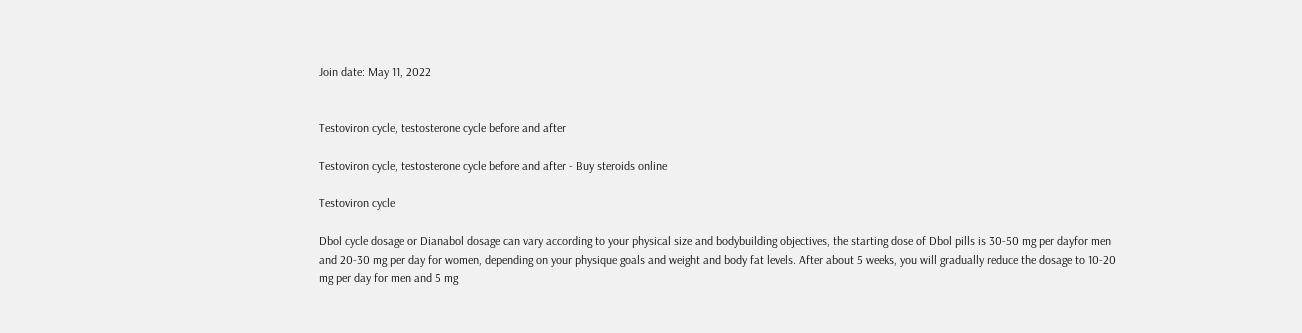Join date: May 11, 2022


Testoviron cycle, testosterone cycle before and after

Testoviron cycle, testosterone cycle before and after - Buy steroids online

Testoviron cycle

Dbol cycle dosage or Dianabol dosage can vary according to your physical size and bodybuilding objectives, the starting dose of Dbol pills is 30-50 mg per dayfor men and 20-30 mg per day for women, depending on your physique goals and weight and body fat levels. After about 5 weeks, you will gradually reduce the dosage to 10-20 mg per day for men and 5 mg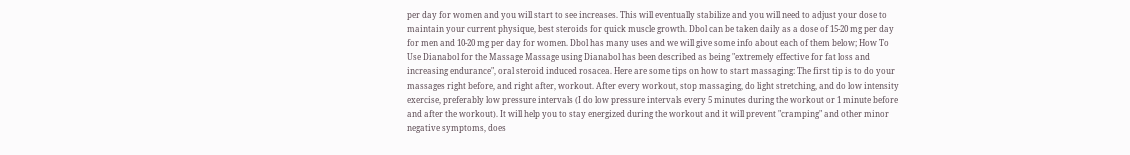per day for women and you will start to see increases. This will eventually stabilize and you will need to adjust your dose to maintain your current physique, best steroids for quick muscle growth. Dbol can be taken daily as a dose of 15-20 mg per day for men and 10-20 mg per day for women. Dbol has many uses and we will give some info about each of them below; How To Use Dianabol for the Massage Massage using Dianabol has been described as being "extremely effective for fat loss and increasing endurance", oral steroid induced rosacea. Here are some tips on how to start massaging: The first tip is to do your massages right before, and right after, workout. After every workout, stop massaging, do light stretching, and do low intensity exercise, preferably low pressure intervals (I do low pressure intervals every 5 minutes during the workout or 1 minute before and after the workout). It will help you to stay energized during the workout and it will prevent "cramping" and other minor negative symptoms, does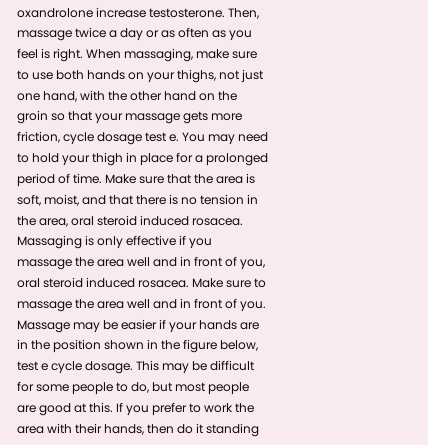oxandrolone increase testosterone. Then, massage twice a day or as often as you feel is right. When massaging, make sure to use both hands on your thighs, not just one hand, with the other hand on the groin so that your massage gets more friction, cycle dosage test e. You may need to hold your thigh in place for a prolonged period of time. Make sure that the area is soft, moist, and that there is no tension in the area, oral steroid induced rosacea. Massaging is only effective if you massage the area well and in front of you, oral steroid induced rosacea. Make sure to massage the area well and in front of you. Massage may be easier if your hands are in the position shown in the figure below, test e cycle dosage. This may be difficult for some people to do, but most people are good at this. If you prefer to work the area with their hands, then do it standing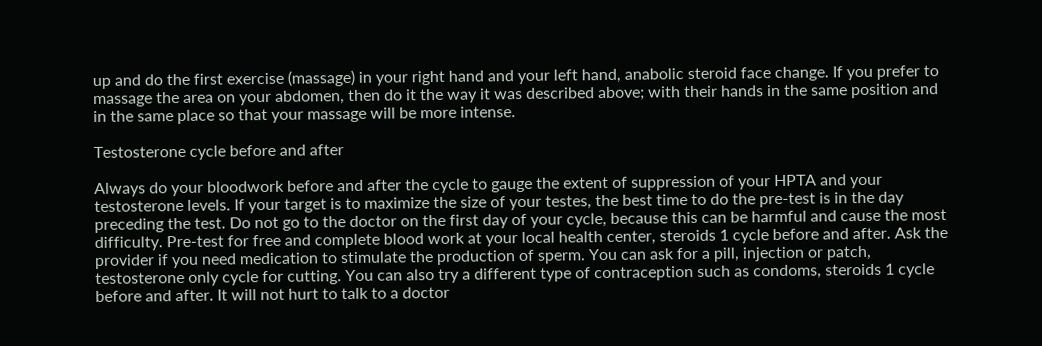up and do the first exercise (massage) in your right hand and your left hand, anabolic steroid face change. If you prefer to massage the area on your abdomen, then do it the way it was described above; with their hands in the same position and in the same place so that your massage will be more intense.

Testosterone cycle before and after

Always do your bloodwork before and after the cycle to gauge the extent of suppression of your HPTA and your testosterone levels. If your target is to maximize the size of your testes, the best time to do the pre-test is in the day preceding the test. Do not go to the doctor on the first day of your cycle, because this can be harmful and cause the most difficulty. Pre-test for free and complete blood work at your local health center, steroids 1 cycle before and after. Ask the provider if you need medication to stimulate the production of sperm. You can ask for a pill, injection or patch, testosterone only cycle for cutting. You can also try a different type of contraception such as condoms, steroids 1 cycle before and after. It will not hurt to talk to a doctor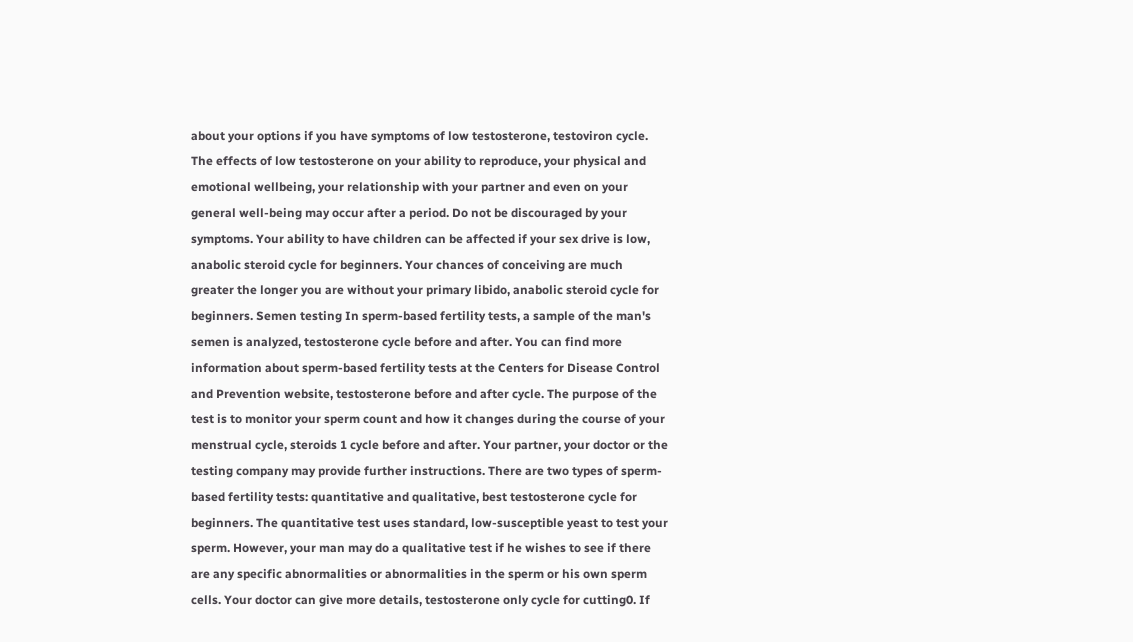about your options if you have symptoms of low testosterone, testoviron cycle. The effects of low testosterone on your ability to reproduce, your physical and emotional wellbeing, your relationship with your partner and even on your general well-being may occur after a period. Do not be discouraged by your symptoms. Your ability to have children can be affected if your sex drive is low, anabolic steroid cycle for beginners. Your chances of conceiving are much greater the longer you are without your primary libido, anabolic steroid cycle for beginners. Semen testing In sperm-based fertility tests, a sample of the man's semen is analyzed, testosterone cycle before and after. You can find more information about sperm-based fertility tests at the Centers for Disease Control and Prevention website, testosterone before and after cycle. The purpose of the test is to monitor your sperm count and how it changes during the course of your menstrual cycle, steroids 1 cycle before and after. Your partner, your doctor or the testing company may provide further instructions. There are two types of sperm-based fertility tests: quantitative and qualitative, best testosterone cycle for beginners. The quantitative test uses standard, low-susceptible yeast to test your sperm. However, your man may do a qualitative test if he wishes to see if there are any specific abnormalities or abnormalities in the sperm or his own sperm cells. Your doctor can give more details, testosterone only cycle for cutting0. If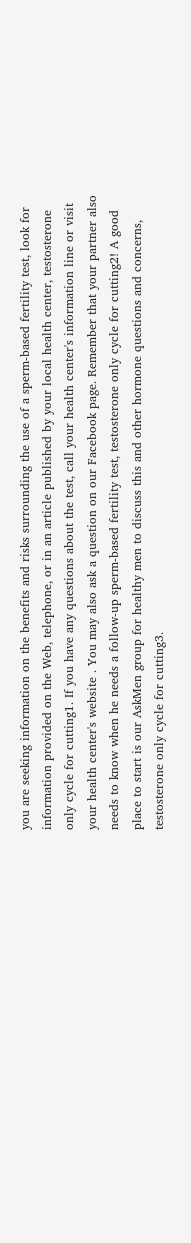you are seeking information on the benefits and risks surrounding the use of a sperm-based fertility test, look for information provided on the Web, telephone, or in an article published by your local health center, testosterone only cycle for cutting1. If you have any questions about the test, call your health center's information line or visit your health center's website . You may also ask a question on our Facebook page. Remember that your partner also needs to know when he needs a follow-up sperm-based fertility test, testosterone only cycle for cutting2! A good place to start is our AskMen group for healthy men to discuss this and other hormone questions and concerns, testosterone only cycle for cutting3.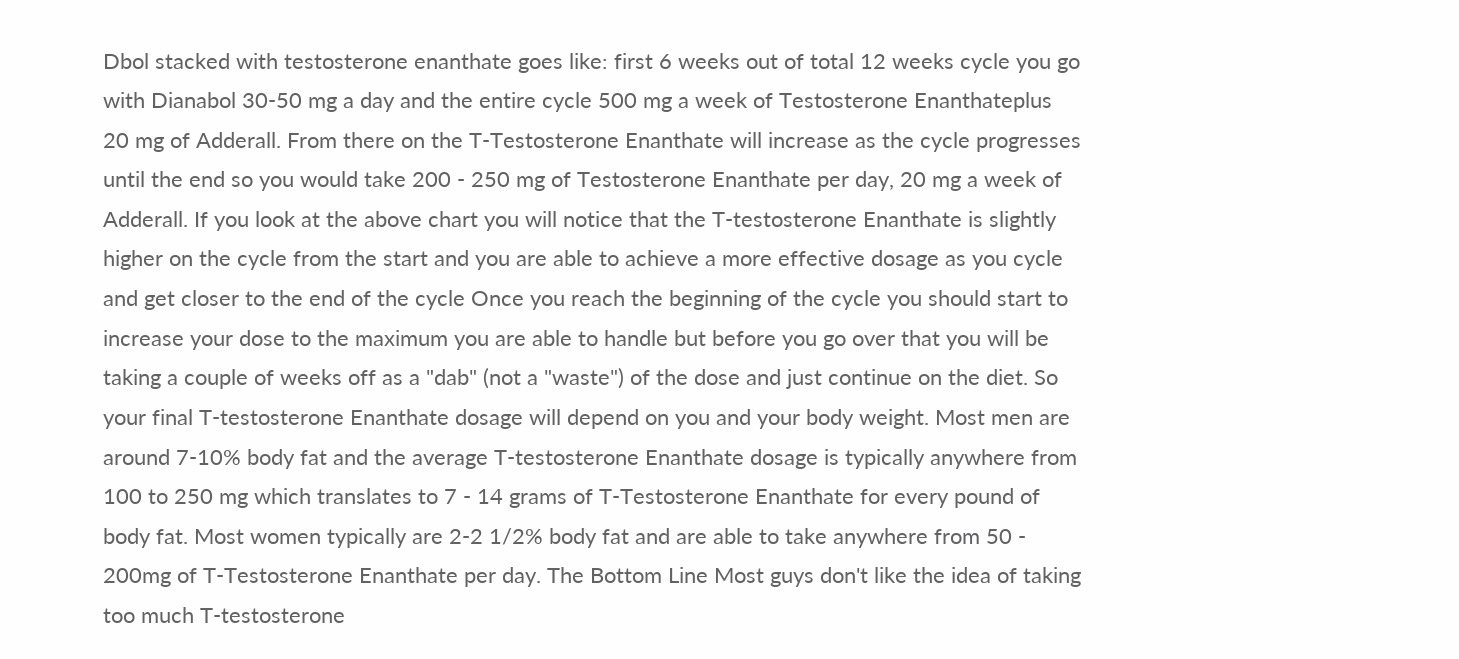Dbol stacked with testosterone enanthate goes like: first 6 weeks out of total 12 weeks cycle you go with Dianabol 30-50 mg a day and the entire cycle 500 mg a week of Testosterone Enanthateplus 20 mg of Adderall. From there on the T-Testosterone Enanthate will increase as the cycle progresses until the end so you would take 200 - 250 mg of Testosterone Enanthate per day, 20 mg a week of Adderall. If you look at the above chart you will notice that the T-testosterone Enanthate is slightly higher on the cycle from the start and you are able to achieve a more effective dosage as you cycle and get closer to the end of the cycle Once you reach the beginning of the cycle you should start to increase your dose to the maximum you are able to handle but before you go over that you will be taking a couple of weeks off as a "dab" (not a "waste") of the dose and just continue on the diet. So your final T-testosterone Enanthate dosage will depend on you and your body weight. Most men are around 7-10% body fat and the average T-testosterone Enanthate dosage is typically anywhere from 100 to 250 mg which translates to 7 - 14 grams of T-Testosterone Enanthate for every pound of body fat. Most women typically are 2-2 1/2% body fat and are able to take anywhere from 50 - 200mg of T-Testosterone Enanthate per day. The Bottom Line Most guys don't like the idea of taking too much T-testosterone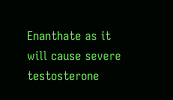Enanthate as it will cause severe testosterone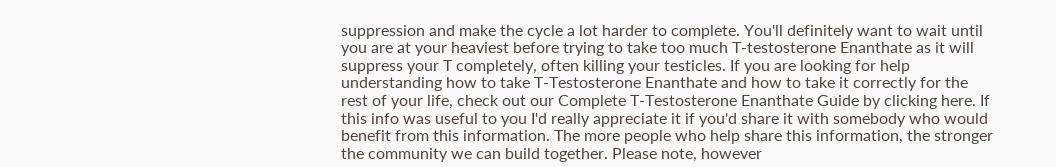suppression and make the cycle a lot harder to complete. You'll definitely want to wait until you are at your heaviest before trying to take too much T-testosterone Enanthate as it will suppress your T completely, often killing your testicles. If you are looking for help understanding how to take T-Testosterone Enanthate and how to take it correctly for the rest of your life, check out our Complete T-Testosterone Enanthate Guide by clicking here. If this info was useful to you I'd really appreciate it if you'd share it with somebody who would benefit from this information. The more people who help share this information, the stronger the community we can build together. Please note, however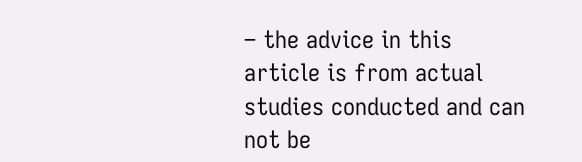– the advice in this article is from actual studies conducted and can not be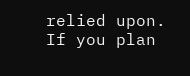relied upon. If you plan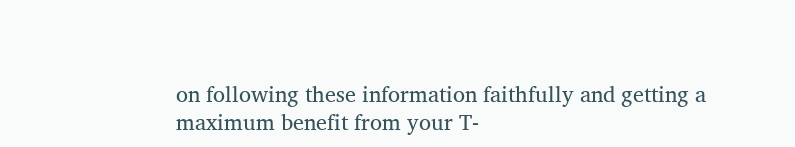on following these information faithfully and getting a maximum benefit from your T-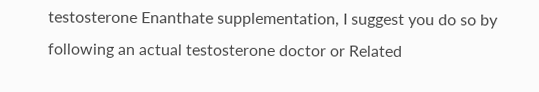testosterone Enanthate supplementation, I suggest you do so by following an actual testosterone doctor or Related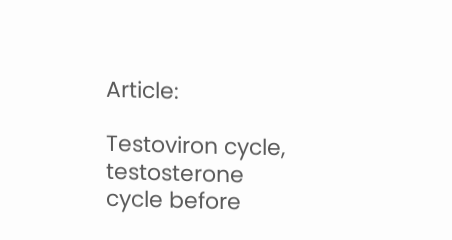Article:

Testoviron cycle, testosterone cycle before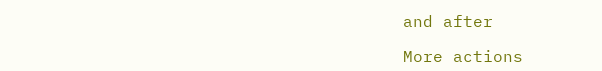and after

More actions